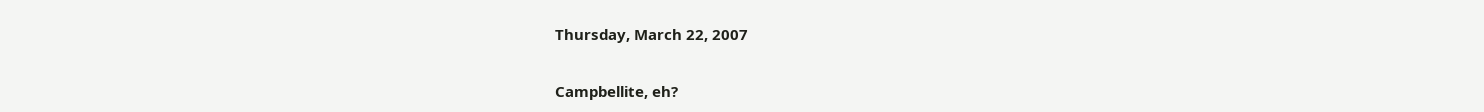Thursday, March 22, 2007

Campbellite, eh?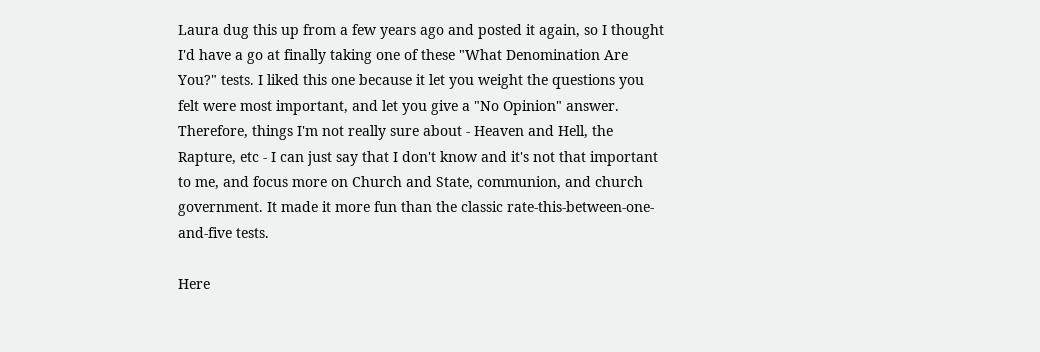Laura dug this up from a few years ago and posted it again, so I thought I'd have a go at finally taking one of these "What Denomination Are You?" tests. I liked this one because it let you weight the questions you felt were most important, and let you give a "No Opinion" answer. Therefore, things I'm not really sure about - Heaven and Hell, the Rapture, etc - I can just say that I don't know and it's not that important to me, and focus more on Church and State, communion, and church government. It made it more fun than the classic rate-this-between-one-and-five tests.

Here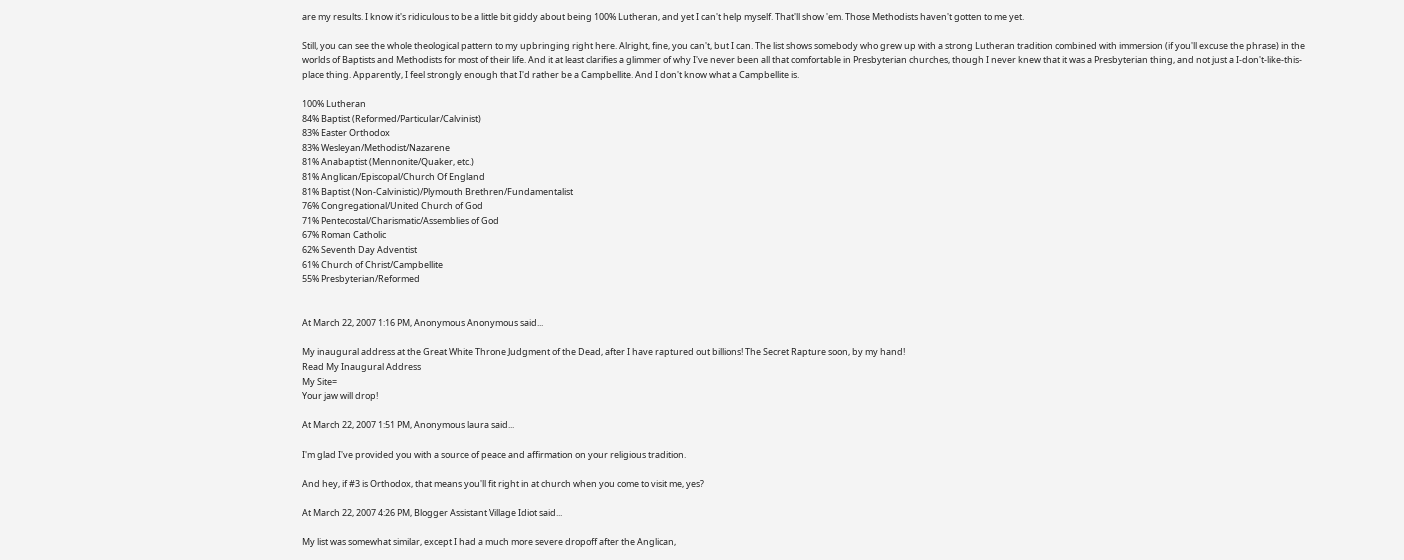are my results. I know it's ridiculous to be a little bit giddy about being 100% Lutheran, and yet I can't help myself. That'll show 'em. Those Methodists haven't gotten to me yet.

Still, you can see the whole theological pattern to my upbringing right here. Alright, fine, you can't, but I can. The list shows somebody who grew up with a strong Lutheran tradition combined with immersion (if you'll excuse the phrase) in the worlds of Baptists and Methodists for most of their life. And it at least clarifies a glimmer of why I've never been all that comfortable in Presbyterian churches, though I never knew that it was a Presbyterian thing, and not just a I-don't-like-this-place thing. Apparently, I feel strongly enough that I'd rather be a Campbellite. And I don't know what a Campbellite is.

100% Lutheran
84% Baptist (Reformed/Particular/Calvinist)
83% Easter Orthodox
83% Wesleyan/Methodist/Nazarene
81% Anabaptist (Mennonite/Quaker, etc.)
81% Anglican/Episcopal/Church Of England
81% Baptist (Non-Calvinistic)/Plymouth Brethren/Fundamentalist
76% Congregational/United Church of God
71% Pentecostal/Charismatic/Assemblies of God
67% Roman Catholic
62% Seventh Day Adventist
61% Church of Christ/Campbellite
55% Presbyterian/Reformed


At March 22, 2007 1:16 PM, Anonymous Anonymous said...

My inaugural address at the Great White Throne Judgment of the Dead, after I have raptured out billions! The Secret Rapture soon, by my hand!
Read My Inaugural Address
My Site=
Your jaw will drop!

At March 22, 2007 1:51 PM, Anonymous laura said...

I'm glad I've provided you with a source of peace and affirmation on your religious tradition.

And hey, if #3 is Orthodox, that means you'll fit right in at church when you come to visit me, yes?

At March 22, 2007 4:26 PM, Blogger Assistant Village Idiot said...

My list was somewhat similar, except I had a much more severe dropoff after the Anglican,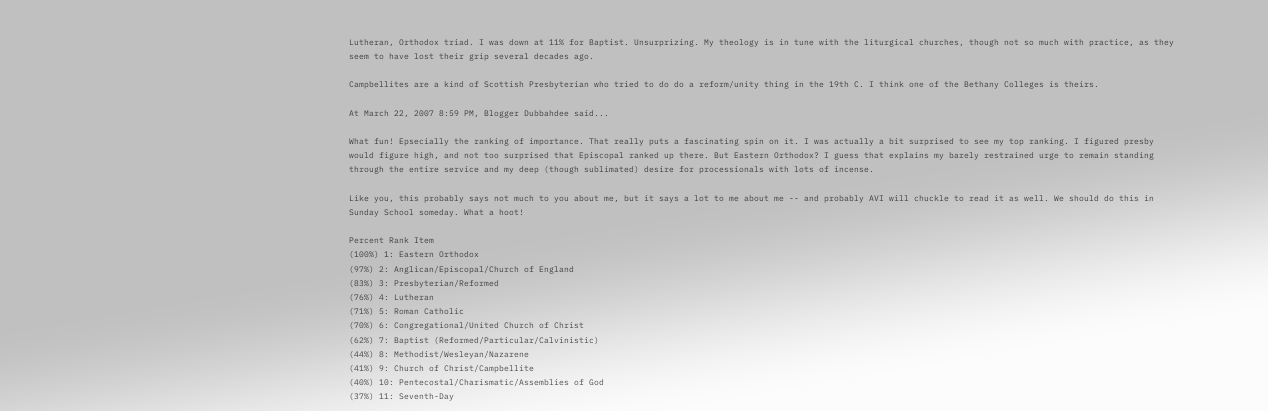Lutheran, Orthodox triad. I was down at 11% for Baptist. Unsurprizing. My theology is in tune with the liturgical churches, though not so much with practice, as they seem to have lost their grip several decades ago.

Campbellites are a kind of Scottish Presbyterian who tried to do do a reform/unity thing in the 19th C. I think one of the Bethany Colleges is theirs.

At March 22, 2007 8:59 PM, Blogger Dubbahdee said...

What fun! Epsecially the ranking of importance. That really puts a fascinating spin on it. I was actually a bit surprised to see my top ranking. I figured presby would figure high, and not too surprised that Episcopal ranked up there. But Eastern Orthodox? I guess that explains my barely restrained urge to remain standing through the entire service and my deep (though sublimated) desire for processionals with lots of incense.

Like you, this probably says not much to you about me, but it says a lot to me about me -- and probably AVI will chuckle to read it as well. We should do this in Sunday School someday. What a hoot!

Percent Rank Item
(100%) 1: Eastern Orthodox
(97%) 2: Anglican/Episcopal/Church of England
(83%) 3: Presbyterian/Reformed
(76%) 4: Lutheran
(71%) 5: Roman Catholic
(70%) 6: Congregational/United Church of Christ
(62%) 7: Baptist (Reformed/Particular/Calvinistic)
(44%) 8: Methodist/Wesleyan/Nazarene
(41%) 9: Church of Christ/Campbellite
(40%) 10: Pentecostal/Charismatic/Assemblies of God
(37%) 11: Seventh-Day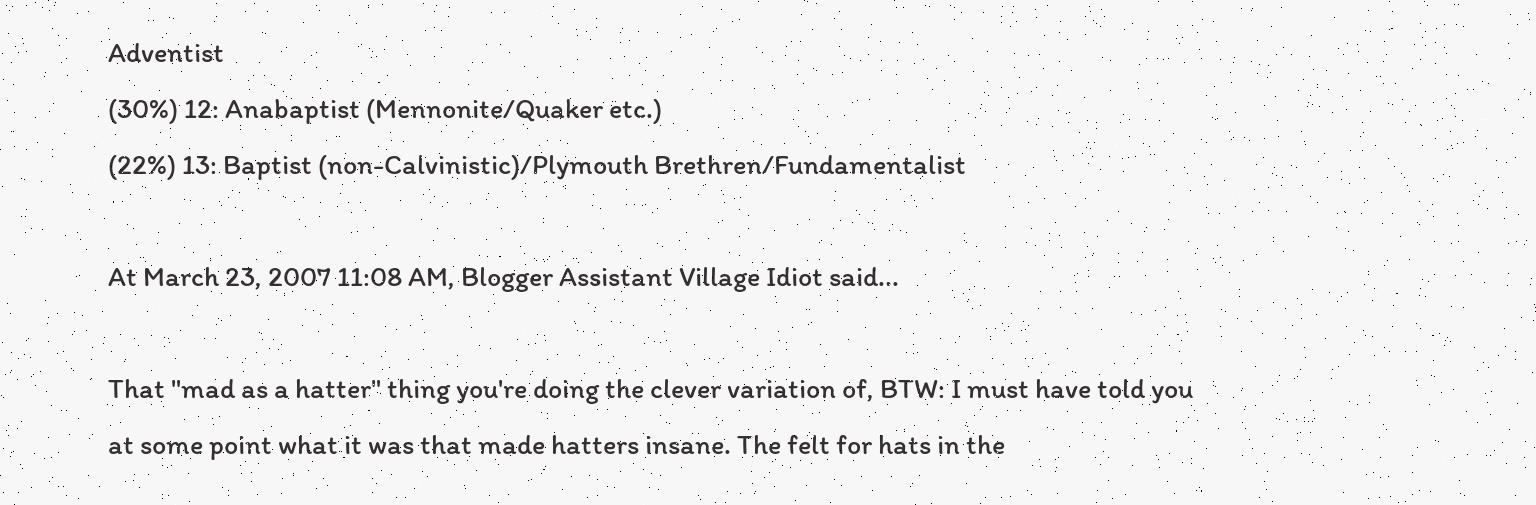Adventist
(30%) 12: Anabaptist (Mennonite/Quaker etc.)
(22%) 13: Baptist (non-Calvinistic)/Plymouth Brethren/Fundamentalist

At March 23, 2007 11:08 AM, Blogger Assistant Village Idiot said...

That "mad as a hatter" thing you're doing the clever variation of, BTW: I must have told you at some point what it was that made hatters insane. The felt for hats in the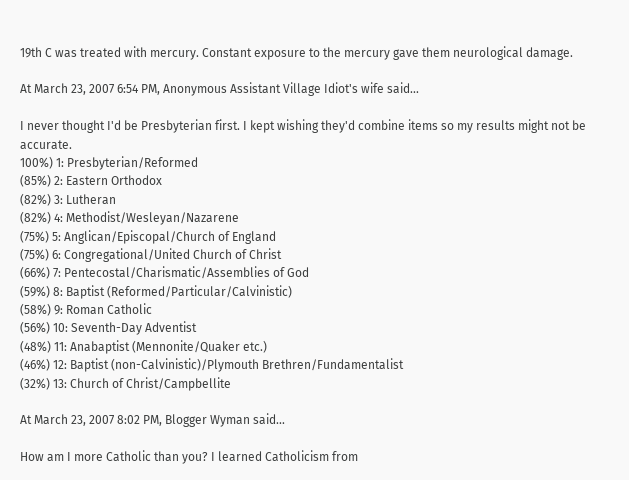19th C was treated with mercury. Constant exposure to the mercury gave them neurological damage.

At March 23, 2007 6:54 PM, Anonymous Assistant Village Idiot's wife said...

I never thought I'd be Presbyterian first. I kept wishing they'd combine items so my results might not be accurate.
100%) 1: Presbyterian/Reformed
(85%) 2: Eastern Orthodox
(82%) 3: Lutheran
(82%) 4: Methodist/Wesleyan/Nazarene
(75%) 5: Anglican/Episcopal/Church of England
(75%) 6: Congregational/United Church of Christ
(66%) 7: Pentecostal/Charismatic/Assemblies of God
(59%) 8: Baptist (Reformed/Particular/Calvinistic)
(58%) 9: Roman Catholic
(56%) 10: Seventh-Day Adventist
(48%) 11: Anabaptist (Mennonite/Quaker etc.)
(46%) 12: Baptist (non-Calvinistic)/Plymouth Brethren/Fundamentalist
(32%) 13: Church of Christ/Campbellite

At March 23, 2007 8:02 PM, Blogger Wyman said...

How am I more Catholic than you? I learned Catholicism from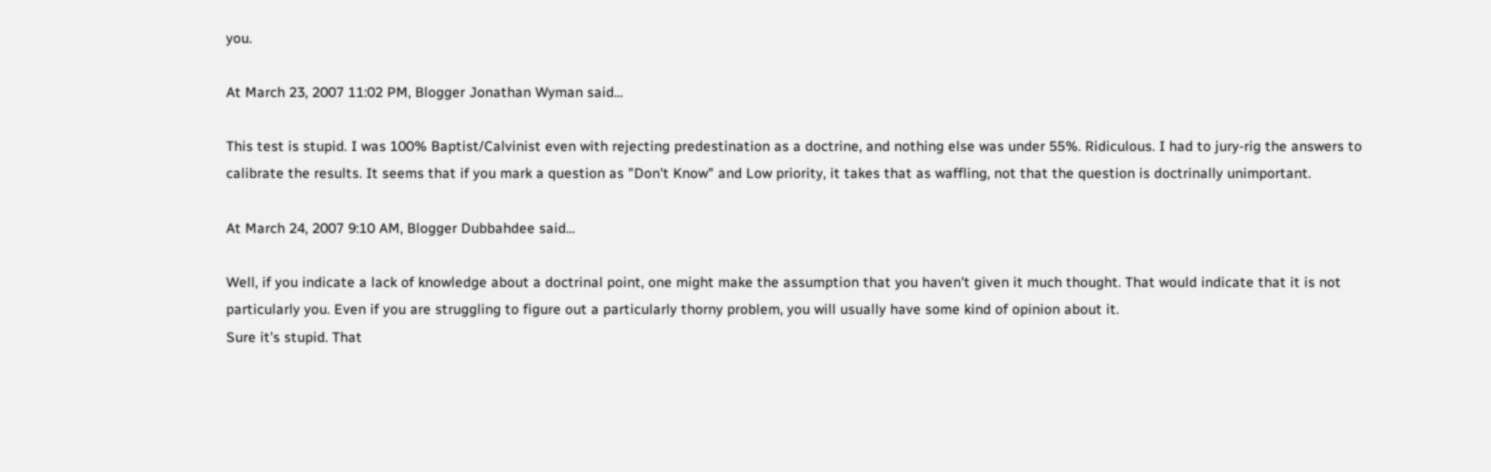you.

At March 23, 2007 11:02 PM, Blogger Jonathan Wyman said...

This test is stupid. I was 100% Baptist/Calvinist even with rejecting predestination as a doctrine, and nothing else was under 55%. Ridiculous. I had to jury-rig the answers to calibrate the results. It seems that if you mark a question as "Don't Know" and Low priority, it takes that as waffling, not that the question is doctrinally unimportant.

At March 24, 2007 9:10 AM, Blogger Dubbahdee said...

Well, if you indicate a lack of knowledge about a doctrinal point, one might make the assumption that you haven't given it much thought. That would indicate that it is not particularly you. Even if you are struggling to figure out a particularly thorny problem, you will usually have some kind of opinion about it.
Sure it's stupid. That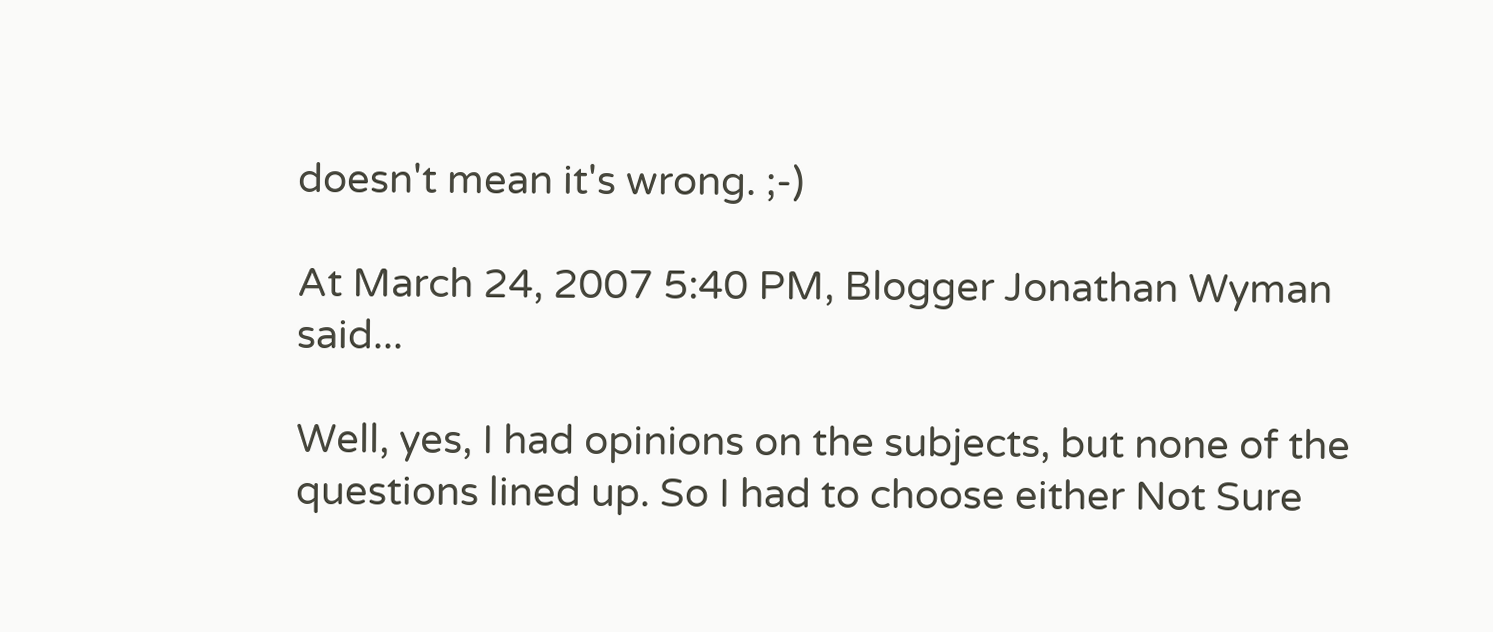doesn't mean it's wrong. ;-)

At March 24, 2007 5:40 PM, Blogger Jonathan Wyman said...

Well, yes, I had opinions on the subjects, but none of the questions lined up. So I had to choose either Not Sure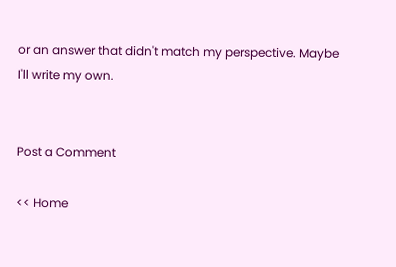or an answer that didn't match my perspective. Maybe I'll write my own.


Post a Comment

<< Home